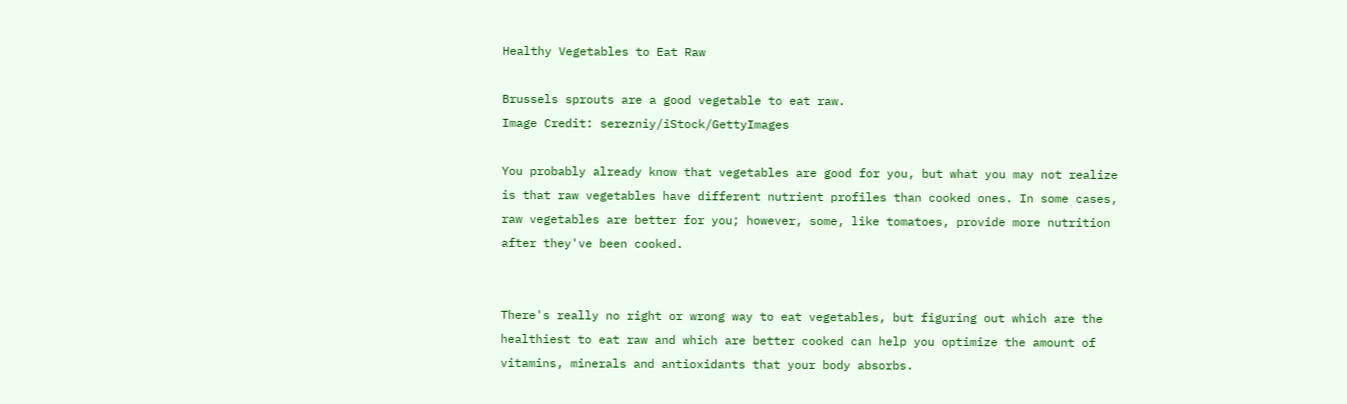Healthy Vegetables to Eat Raw

Brussels sprouts are a good vegetable to eat raw.
Image Credit: serezniy/iStock/GettyImages

You probably already know that vegetables are good for you, but what you may not realize is that raw vegetables have different nutrient profiles than cooked ones. In some cases, raw vegetables are better for you; however, some, like tomatoes, provide more nutrition after they've been cooked.


There's really no right or wrong way to eat vegetables, but figuring out which are the healthiest to eat raw and which are better cooked can help you optimize the amount of vitamins, minerals and antioxidants that your body absorbs.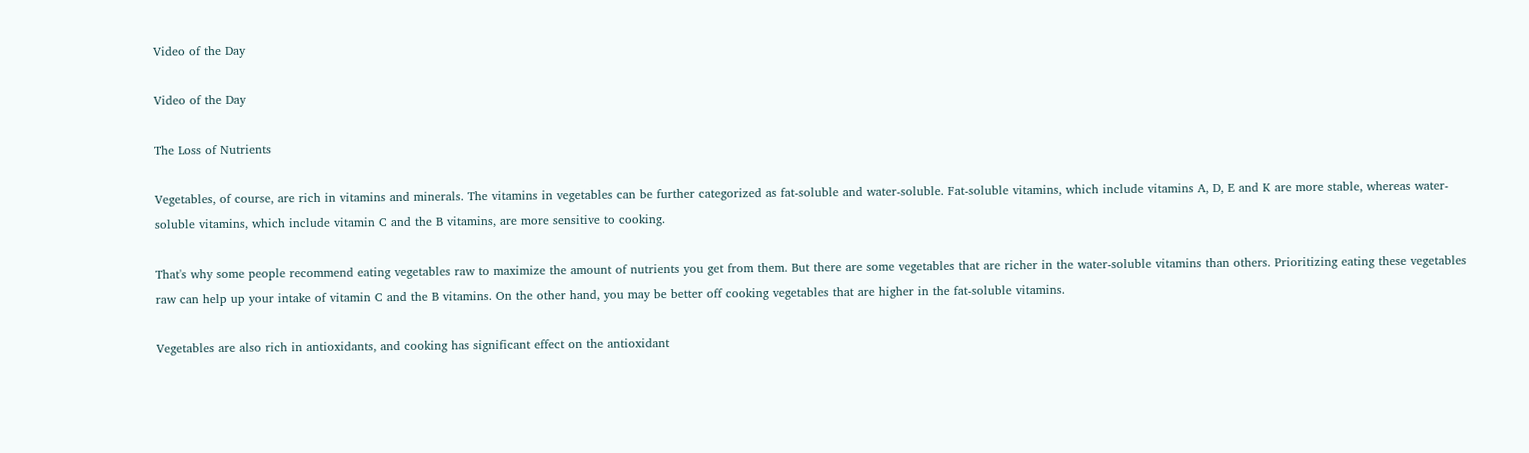Video of the Day

Video of the Day

The Loss of Nutrients

Vegetables, of course, are rich in vitamins and minerals. The vitamins in vegetables can be further categorized as fat-soluble and water-soluble. Fat-soluble vitamins, which include vitamins A, D, E and K are more stable, whereas water-soluble vitamins, which include vitamin C and the B vitamins, are more sensitive to cooking.

That's why some people recommend eating vegetables raw to maximize the amount of nutrients you get from them. But there are some vegetables that are richer in the water-soluble vitamins than others. Prioritizing eating these vegetables raw can help up your intake of vitamin C and the B vitamins. On the other hand, you may be better off cooking vegetables that are higher in the fat-soluble vitamins.

Vegetables are also rich in antioxidants, and cooking has significant effect on the antioxidant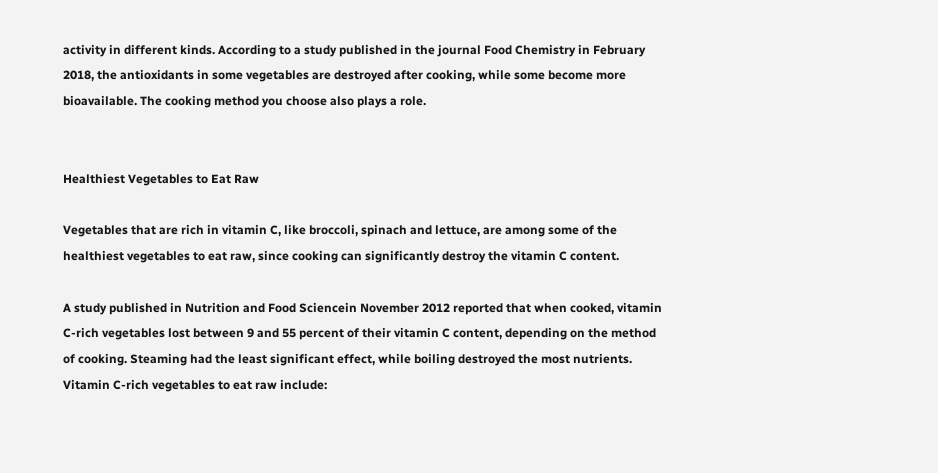activity in different kinds. According to a study published in the journal Food Chemistry in February 2018, the antioxidants in some vegetables are destroyed after cooking, while some become more bioavailable. The cooking method you choose also plays a role.


Healthiest Vegetables to Eat Raw

Vegetables that are rich in vitamin C, like broccoli, spinach and lettuce, are among some of the healthiest vegetables to eat raw, since cooking can significantly destroy the vitamin C content.

A study published in Nutrition and Food Sciencein November 2012 reported that when cooked, vitamin C-rich vegetables lost between 9 and 55 percent of their vitamin C content, depending on the method of cooking. Steaming had the least significant effect, while boiling destroyed the most nutrients. Vitamin C-rich vegetables to eat raw include: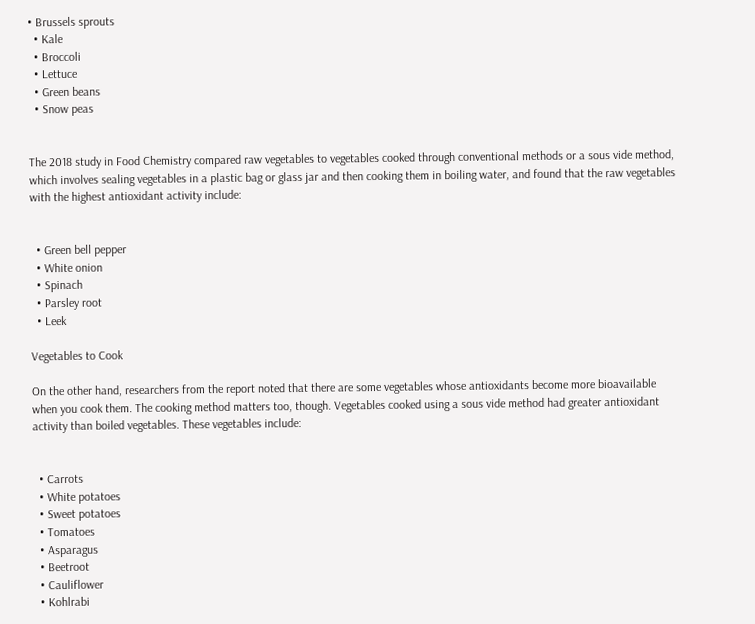• Brussels sprouts
  • Kale
  • Broccoli
  • Lettuce
  • Green beans
  • Snow peas


The 2018 study in Food Chemistry compared raw vegetables to vegetables cooked through conventional methods or a sous vide method, which involves sealing vegetables in a plastic bag or glass jar and then cooking them in boiling water, and found that the raw vegetables with the highest antioxidant activity include:


  • Green bell pepper
  • White onion
  • Spinach
  • Parsley root
  • Leek

Vegetables to Cook

On the other hand, researchers from the report noted that there are some vegetables whose antioxidants become more bioavailable when you cook them. The cooking method matters too, though. Vegetables cooked using a sous vide method had greater antioxidant activity than boiled vegetables. These vegetables include:


  • Carrots
  • White potatoes
  • Sweet potatoes
  • Tomatoes
  • Asparagus
  • Beetroot
  • Cauliflower
  • Kohlrabi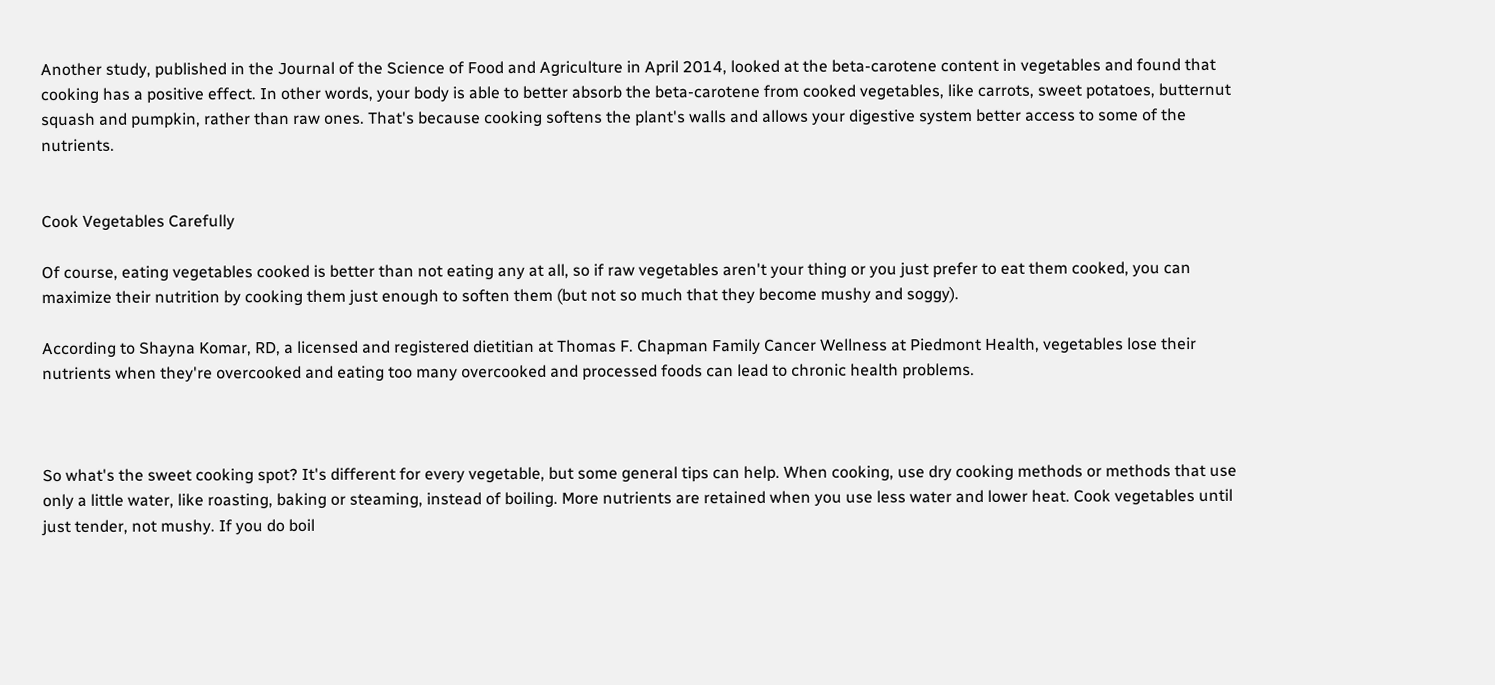Another study, published in the Journal of the Science of Food and Agriculture in April 2014, looked at the beta-carotene content in vegetables and found that cooking has a positive effect. In other words, your body is able to better absorb the beta-carotene from cooked vegetables, like carrots, sweet potatoes, butternut squash and pumpkin, rather than raw ones. That's because cooking softens the plant's walls and allows your digestive system better access to some of the nutrients.


Cook Vegetables Carefully

Of course, eating vegetables cooked is better than not eating any at all, so if raw vegetables aren't your thing or you just prefer to eat them cooked, you can maximize their nutrition by cooking them just enough to soften them (but not so much that they become mushy and soggy).

According to Shayna Komar, RD, a licensed and registered dietitian at Thomas F. Chapman Family Cancer Wellness at Piedmont Health, vegetables lose their nutrients when they're overcooked and eating too many overcooked and processed foods can lead to chronic health problems.



So what's the sweet cooking spot? It's different for every vegetable, but some general tips can help. When cooking, use dry cooking methods or methods that use only a little water, like roasting, baking or steaming, instead of boiling. More nutrients are retained when you use less water and lower heat. Cook vegetables until just tender, not mushy. If you do boil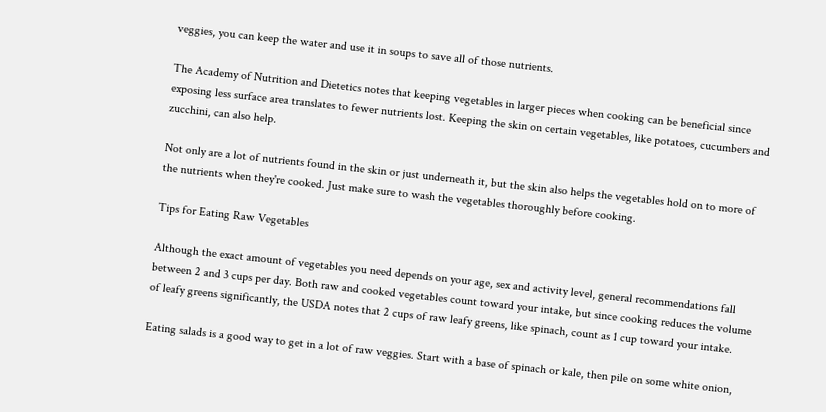veggies, you can keep the water and use it in soups to save all of those nutrients.

The Academy of Nutrition and Dietetics notes that keeping vegetables in larger pieces when cooking can be beneficial since exposing less surface area translates to fewer nutrients lost. Keeping the skin on certain vegetables, like potatoes, cucumbers and zucchini, can also help.

Not only are a lot of nutrients found in the skin or just underneath it, but the skin also helps the vegetables hold on to more of the nutrients when they're cooked. Just make sure to wash the vegetables thoroughly before cooking.

Tips for Eating Raw Vegetables

Although the exact amount of vegetables you need depends on your age, sex and activity level, general recommendations fall between 2 and 3 cups per day. Both raw and cooked vegetables count toward your intake, but since cooking reduces the volume of leafy greens significantly, the USDA notes that 2 cups of raw leafy greens, like spinach, count as 1 cup toward your intake.

Eating salads is a good way to get in a lot of raw veggies. Start with a base of spinach or kale, then pile on some white onion,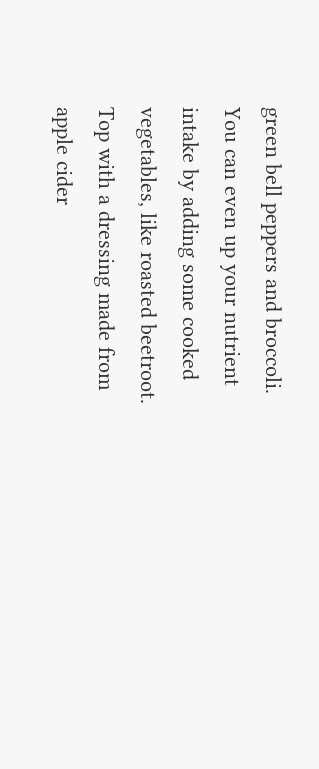green bell peppers and broccoli. You can even up your nutrient intake by adding some cooked vegetables, like roasted beetroot. Top with a dressing made from apple cider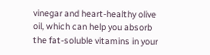vinegar and heart-healthy olive oil, which can help you absorb the fat-soluble vitamins in your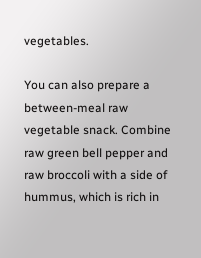vegetables.

You can also prepare a between-meal raw vegetable snack. Combine raw green bell pepper and raw broccoli with a side of hummus, which is rich in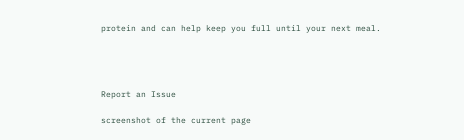protein and can help keep you full until your next meal.




Report an Issue

screenshot of the current page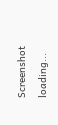Screenshot loading...